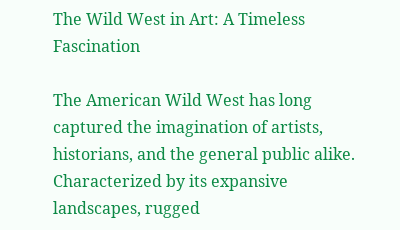The Wild West in Art: A Timeless Fascination

The American Wild West has long captured the imagination of artists, historians, and the general public alike. Characterized by its expansive landscapes, rugged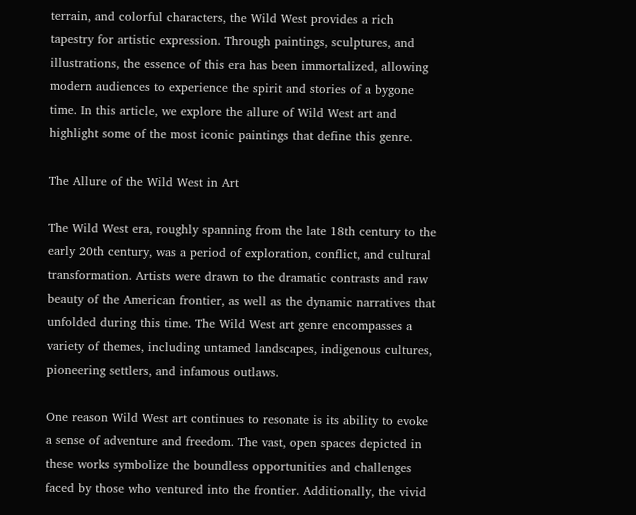terrain, and colorful characters, the Wild West provides a rich tapestry for artistic expression. Through paintings, sculptures, and illustrations, the essence of this era has been immortalized, allowing modern audiences to experience the spirit and stories of a bygone time. In this article, we explore the allure of Wild West art and highlight some of the most iconic paintings that define this genre.

The Allure of the Wild West in Art

The Wild West era, roughly spanning from the late 18th century to the early 20th century, was a period of exploration, conflict, and cultural transformation. Artists were drawn to the dramatic contrasts and raw beauty of the American frontier, as well as the dynamic narratives that unfolded during this time. The Wild West art genre encompasses a variety of themes, including untamed landscapes, indigenous cultures, pioneering settlers, and infamous outlaws.

One reason Wild West art continues to resonate is its ability to evoke a sense of adventure and freedom. The vast, open spaces depicted in these works symbolize the boundless opportunities and challenges faced by those who ventured into the frontier. Additionally, the vivid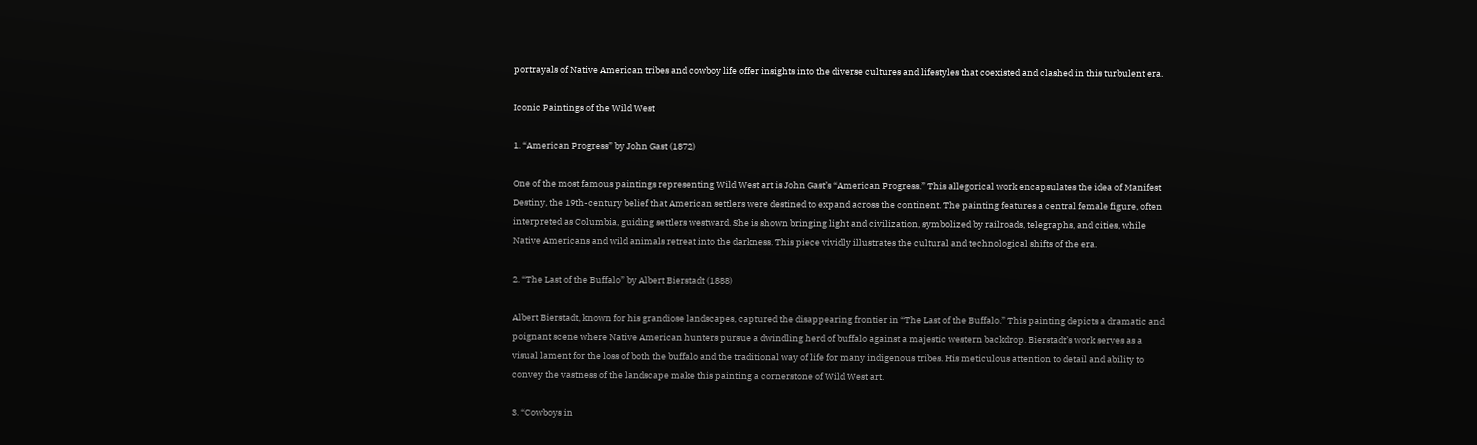portrayals of Native American tribes and cowboy life offer insights into the diverse cultures and lifestyles that coexisted and clashed in this turbulent era.

Iconic Paintings of the Wild West

1. “American Progress” by John Gast (1872)

One of the most famous paintings representing Wild West art is John Gast’s “American Progress.” This allegorical work encapsulates the idea of Manifest Destiny, the 19th-century belief that American settlers were destined to expand across the continent. The painting features a central female figure, often interpreted as Columbia, guiding settlers westward. She is shown bringing light and civilization, symbolized by railroads, telegraphs, and cities, while Native Americans and wild animals retreat into the darkness. This piece vividly illustrates the cultural and technological shifts of the era.

2. “The Last of the Buffalo” by Albert Bierstadt (1888)

Albert Bierstadt, known for his grandiose landscapes, captured the disappearing frontier in “The Last of the Buffalo.” This painting depicts a dramatic and poignant scene where Native American hunters pursue a dwindling herd of buffalo against a majestic western backdrop. Bierstadt’s work serves as a visual lament for the loss of both the buffalo and the traditional way of life for many indigenous tribes. His meticulous attention to detail and ability to convey the vastness of the landscape make this painting a cornerstone of Wild West art.

3. “Cowboys in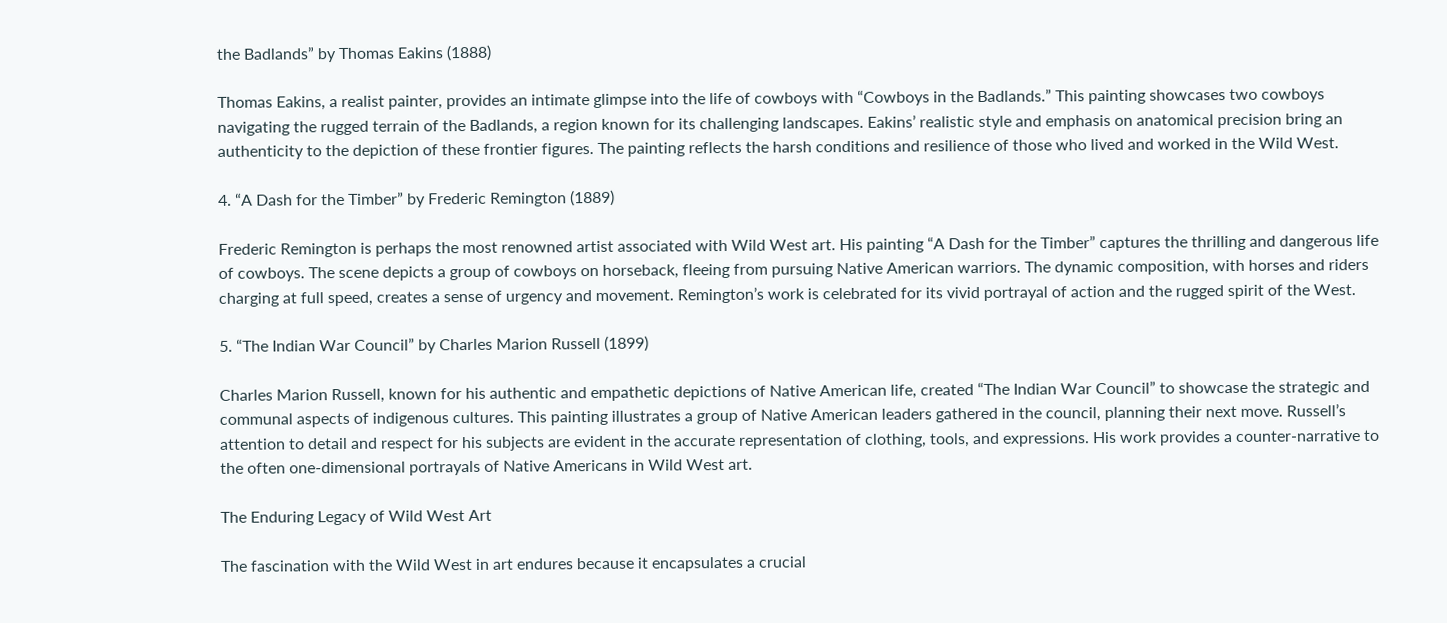the Badlands” by Thomas Eakins (1888)

Thomas Eakins, a realist painter, provides an intimate glimpse into the life of cowboys with “Cowboys in the Badlands.” This painting showcases two cowboys navigating the rugged terrain of the Badlands, a region known for its challenging landscapes. Eakins’ realistic style and emphasis on anatomical precision bring an authenticity to the depiction of these frontier figures. The painting reflects the harsh conditions and resilience of those who lived and worked in the Wild West.

4. “A Dash for the Timber” by Frederic Remington (1889)

Frederic Remington is perhaps the most renowned artist associated with Wild West art. His painting “A Dash for the Timber” captures the thrilling and dangerous life of cowboys. The scene depicts a group of cowboys on horseback, fleeing from pursuing Native American warriors. The dynamic composition, with horses and riders charging at full speed, creates a sense of urgency and movement. Remington’s work is celebrated for its vivid portrayal of action and the rugged spirit of the West.

5. “The Indian War Council” by Charles Marion Russell (1899)

Charles Marion Russell, known for his authentic and empathetic depictions of Native American life, created “The Indian War Council” to showcase the strategic and communal aspects of indigenous cultures. This painting illustrates a group of Native American leaders gathered in the council, planning their next move. Russell’s attention to detail and respect for his subjects are evident in the accurate representation of clothing, tools, and expressions. His work provides a counter-narrative to the often one-dimensional portrayals of Native Americans in Wild West art.

The Enduring Legacy of Wild West Art

The fascination with the Wild West in art endures because it encapsulates a crucial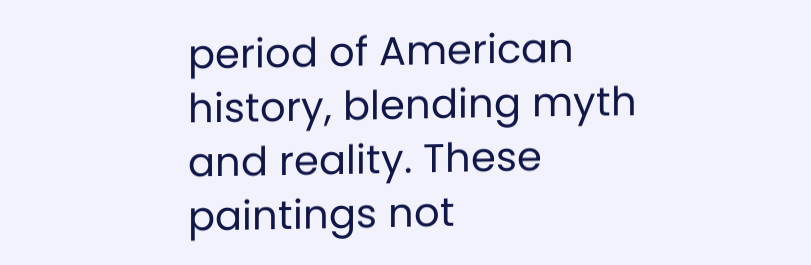period of American history, blending myth and reality. These paintings not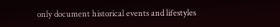only document historical events and lifestyles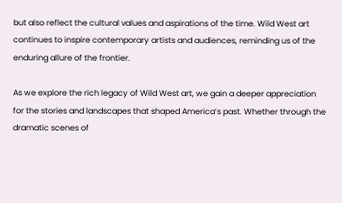but also reflect the cultural values and aspirations of the time. Wild West art continues to inspire contemporary artists and audiences, reminding us of the enduring allure of the frontier.

As we explore the rich legacy of Wild West art, we gain a deeper appreciation for the stories and landscapes that shaped America’s past. Whether through the dramatic scenes of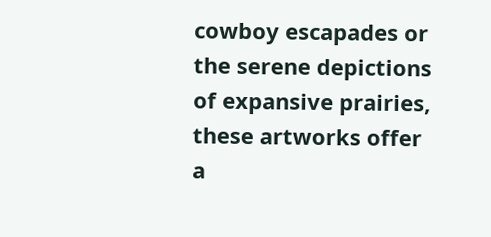cowboy escapades or the serene depictions of expansive prairies, these artworks offer a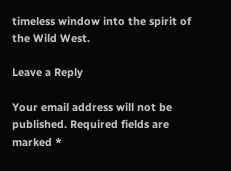timeless window into the spirit of the Wild West.

Leave a Reply

Your email address will not be published. Required fields are marked *